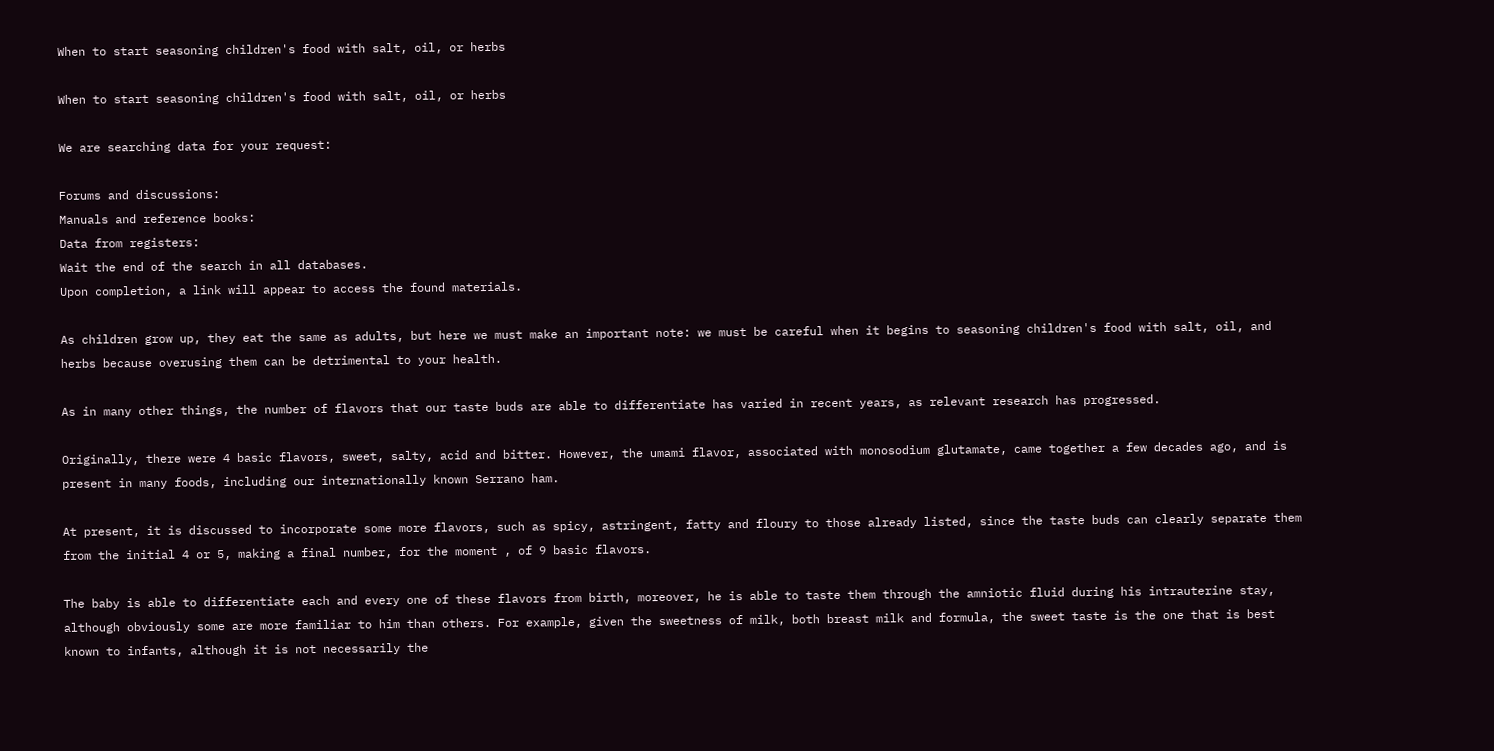When to start seasoning children's food with salt, oil, or herbs

When to start seasoning children's food with salt, oil, or herbs

We are searching data for your request:

Forums and discussions:
Manuals and reference books:
Data from registers:
Wait the end of the search in all databases.
Upon completion, a link will appear to access the found materials.

As children grow up, they eat the same as adults, but here we must make an important note: we must be careful when it begins to seasoning children's food with salt, oil, and herbs because overusing them can be detrimental to your health.

As in many other things, the number of flavors that our taste buds are able to differentiate has varied in recent years, as relevant research has progressed.

Originally, there were 4 basic flavors, sweet, salty, acid and bitter. However, the umami flavor, associated with monosodium glutamate, came together a few decades ago, and is present in many foods, including our internationally known Serrano ham.

At present, it is discussed to incorporate some more flavors, such as spicy, astringent, fatty and floury to those already listed, since the taste buds can clearly separate them from the initial 4 or 5, making a final number, for the moment , of 9 basic flavors.

The baby is able to differentiate each and every one of these flavors from birth, moreover, he is able to taste them through the amniotic fluid during his intrauterine stay, although obviously some are more familiar to him than others. For example, given the sweetness of milk, both breast milk and formula, the sweet taste is the one that is best known to infants, although it is not necessarily the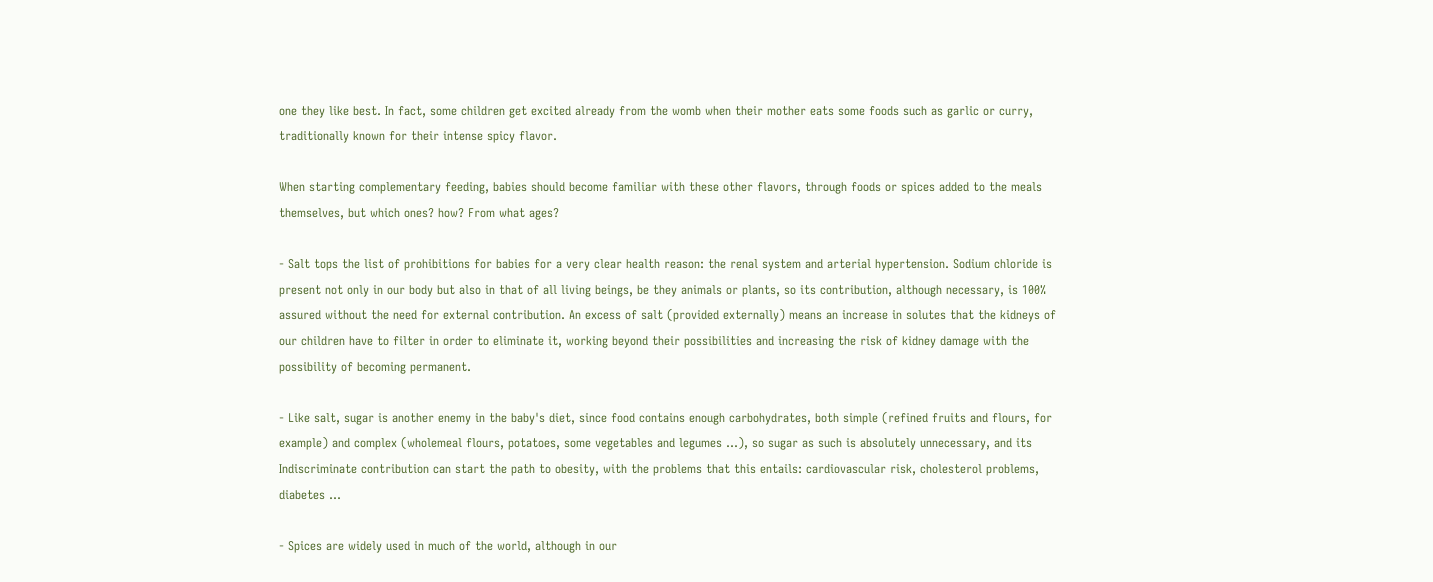one they like best. In fact, some children get excited already from the womb when their mother eats some foods such as garlic or curry, traditionally known for their intense spicy flavor.

When starting complementary feeding, babies should become familiar with these other flavors, through foods or spices added to the meals themselves, but which ones? how? From what ages?

- Salt tops the list of prohibitions for babies for a very clear health reason: the renal system and arterial hypertension. Sodium chloride is present not only in our body but also in that of all living beings, be they animals or plants, so its contribution, although necessary, is 100% assured without the need for external contribution. An excess of salt (provided externally) means an increase in solutes that the kidneys of our children have to filter in order to eliminate it, working beyond their possibilities and increasing the risk of kidney damage with the possibility of becoming permanent.

- Like salt, sugar is another enemy in the baby's diet, since food contains enough carbohydrates, both simple (refined fruits and flours, for example) and complex (wholemeal flours, potatoes, some vegetables and legumes ...), so sugar as such is absolutely unnecessary, and its Indiscriminate contribution can start the path to obesity, with the problems that this entails: cardiovascular risk, cholesterol problems, diabetes ...

- Spices are widely used in much of the world, although in our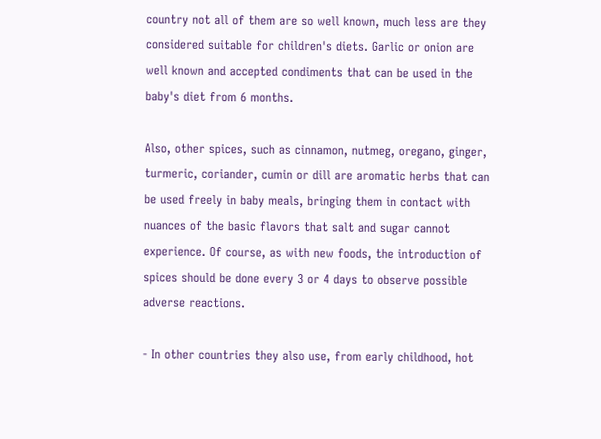country not all of them are so well known, much less are they considered suitable for children's diets. Garlic or onion are well known and accepted condiments that can be used in the baby's diet from 6 months.

Also, other spices, such as cinnamon, nutmeg, oregano, ginger, turmeric, coriander, cumin or dill are aromatic herbs that can be used freely in baby meals, bringing them in contact with nuances of the basic flavors that salt and sugar cannot experience. Of course, as with new foods, the introduction of spices should be done every 3 or 4 days to observe possible adverse reactions.

- In other countries they also use, from early childhood, hot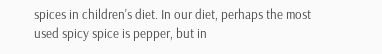spices in children's diet. In our diet, perhaps the most used spicy spice is pepper, but in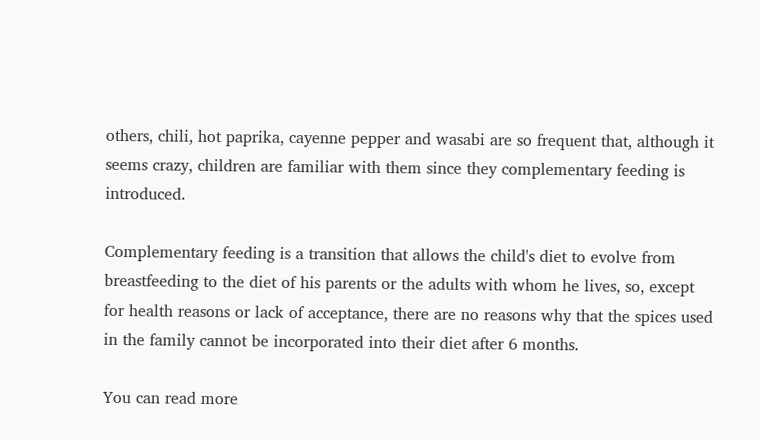others, chili, hot paprika, cayenne pepper and wasabi are so frequent that, although it seems crazy, children are familiar with them since they complementary feeding is introduced.

Complementary feeding is a transition that allows the child's diet to evolve from breastfeeding to the diet of his parents or the adults with whom he lives, so, except for health reasons or lack of acceptance, there are no reasons why that the spices used in the family cannot be incorporated into their diet after 6 months.

You can read more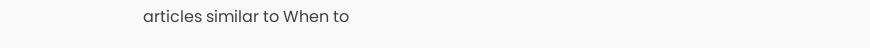articles similar to When to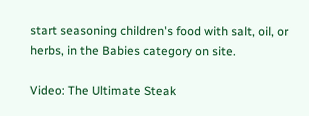start seasoning children's food with salt, oil, or herbs, in the Babies category on site.

Video: The Ultimate Steak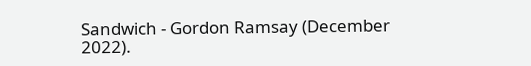Sandwich - Gordon Ramsay (December 2022).